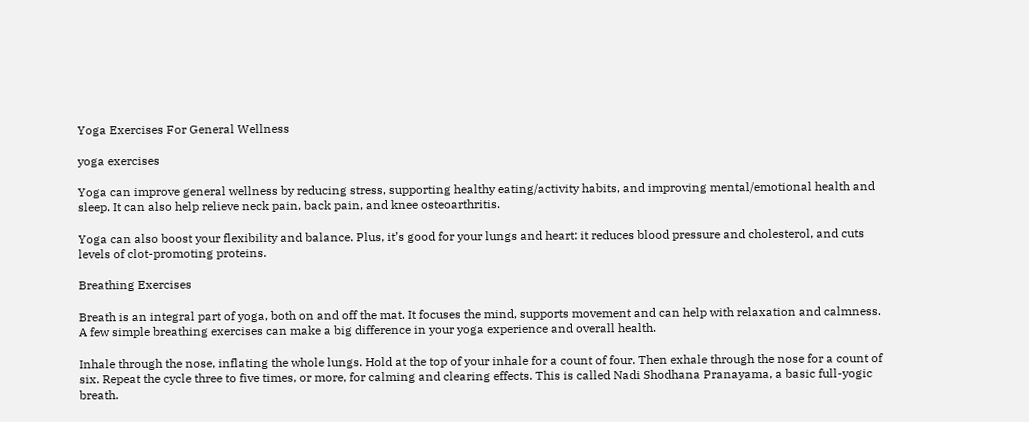Yoga Exercises For General Wellness

yoga exercises

Yoga can improve general wellness by reducing stress, supporting healthy eating/activity habits, and improving mental/emotional health and sleep. It can also help relieve neck pain, back pain, and knee osteoarthritis.

Yoga can also boost your flexibility and balance. Plus, it’s good for your lungs and heart: it reduces blood pressure and cholesterol, and cuts levels of clot-promoting proteins.

Breathing Exercises

Breath is an integral part of yoga, both on and off the mat. It focuses the mind, supports movement and can help with relaxation and calmness. A few simple breathing exercises can make a big difference in your yoga experience and overall health.

Inhale through the nose, inflating the whole lungs. Hold at the top of your inhale for a count of four. Then exhale through the nose for a count of six. Repeat the cycle three to five times, or more, for calming and clearing effects. This is called Nadi Shodhana Pranayama, a basic full-yogic breath.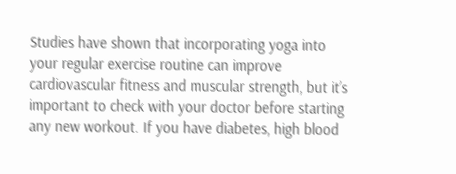Studies have shown that incorporating yoga into your regular exercise routine can improve cardiovascular fitness and muscular strength, but it’s important to check with your doctor before starting any new workout. If you have diabetes, high blood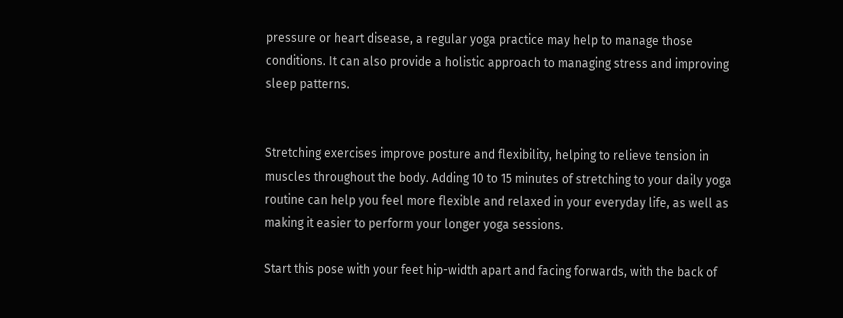pressure or heart disease, a regular yoga practice may help to manage those conditions. It can also provide a holistic approach to managing stress and improving sleep patterns.


Stretching exercises improve posture and flexibility, helping to relieve tension in muscles throughout the body. Adding 10 to 15 minutes of stretching to your daily yoga routine can help you feel more flexible and relaxed in your everyday life, as well as making it easier to perform your longer yoga sessions.

Start this pose with your feet hip-width apart and facing forwards, with the back of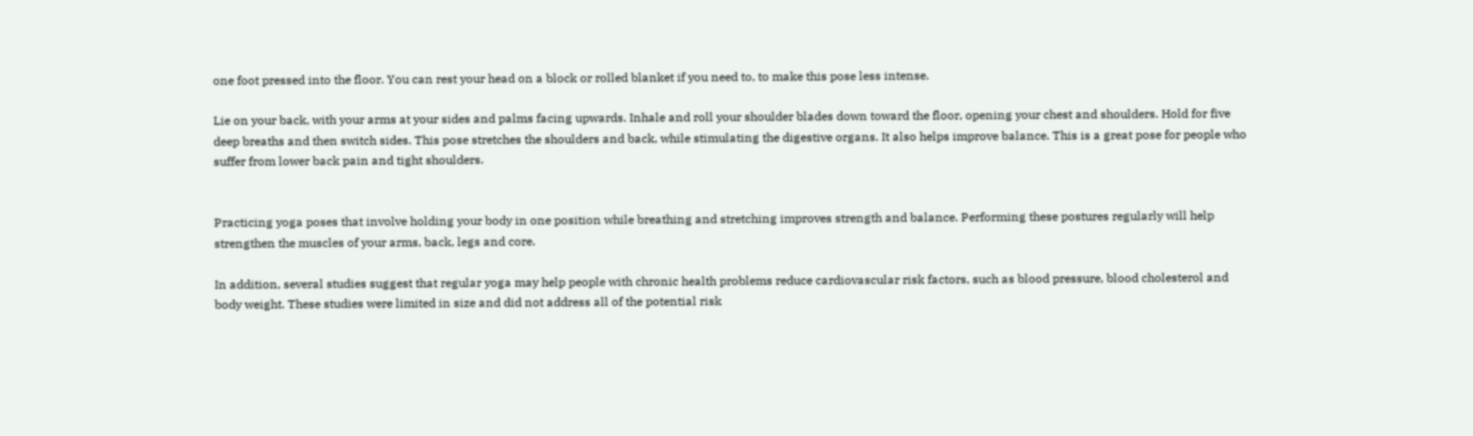one foot pressed into the floor. You can rest your head on a block or rolled blanket if you need to, to make this pose less intense.

Lie on your back, with your arms at your sides and palms facing upwards. Inhale and roll your shoulder blades down toward the floor, opening your chest and shoulders. Hold for five deep breaths and then switch sides. This pose stretches the shoulders and back, while stimulating the digestive organs. It also helps improve balance. This is a great pose for people who suffer from lower back pain and tight shoulders.


Practicing yoga poses that involve holding your body in one position while breathing and stretching improves strength and balance. Performing these postures regularly will help strengthen the muscles of your arms, back, legs and core.

In addition, several studies suggest that regular yoga may help people with chronic health problems reduce cardiovascular risk factors, such as blood pressure, blood cholesterol and body weight. These studies were limited in size and did not address all of the potential risk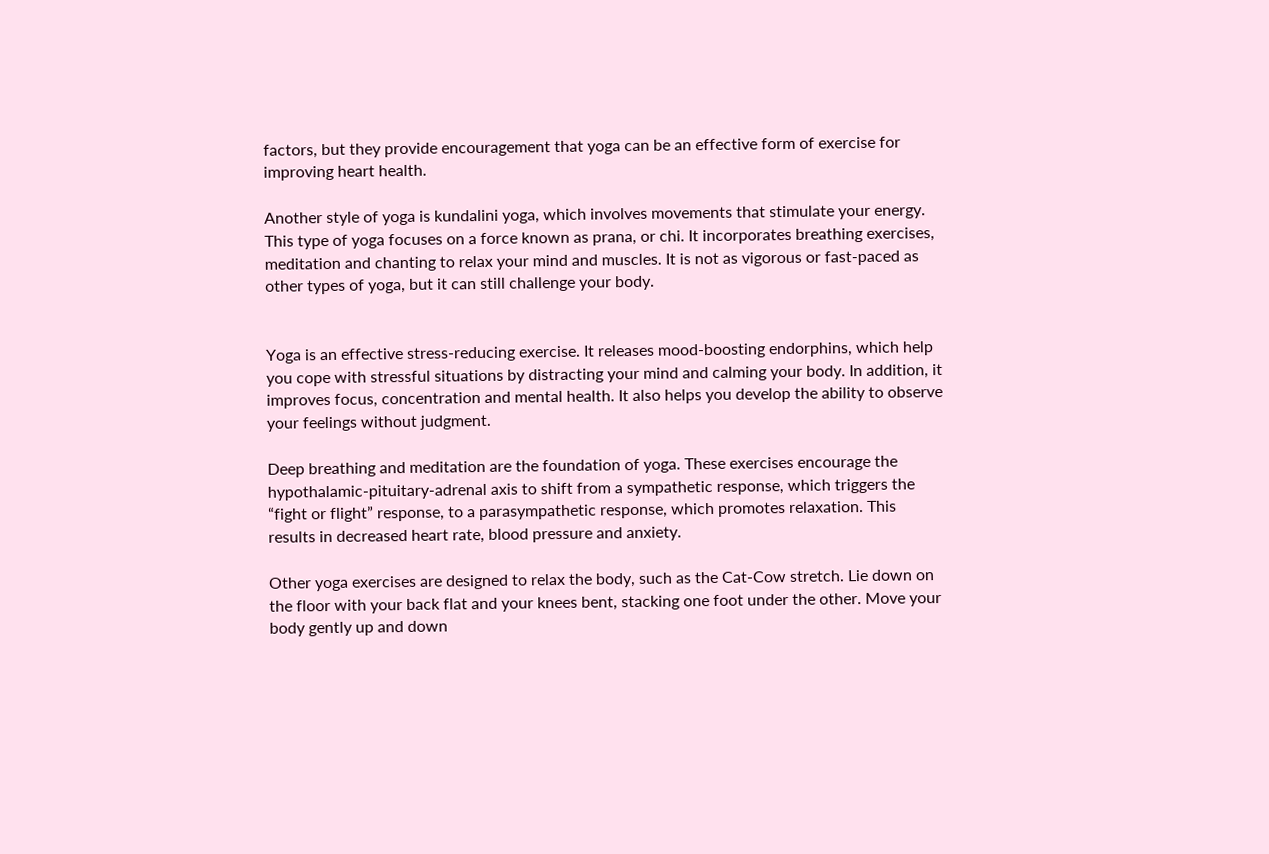factors, but they provide encouragement that yoga can be an effective form of exercise for improving heart health.

Another style of yoga is kundalini yoga, which involves movements that stimulate your energy. This type of yoga focuses on a force known as prana, or chi. It incorporates breathing exercises, meditation and chanting to relax your mind and muscles. It is not as vigorous or fast-paced as other types of yoga, but it can still challenge your body.


Yoga is an effective stress-reducing exercise. It releases mood-boosting endorphins, which help you cope with stressful situations by distracting your mind and calming your body. In addition, it improves focus, concentration and mental health. It also helps you develop the ability to observe your feelings without judgment.

Deep breathing and meditation are the foundation of yoga. These exercises encourage the hypothalamic-pituitary-adrenal axis to shift from a sympathetic response, which triggers the “fight or flight” response, to a parasympathetic response, which promotes relaxation. This results in decreased heart rate, blood pressure and anxiety.

Other yoga exercises are designed to relax the body, such as the Cat-Cow stretch. Lie down on the floor with your back flat and your knees bent, stacking one foot under the other. Move your body gently up and down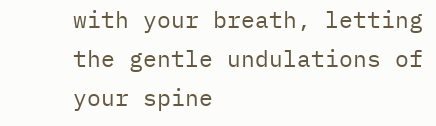with your breath, letting the gentle undulations of your spine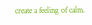create a feeling of calm.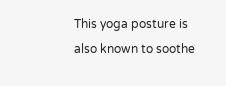This yoga posture is also known to soothe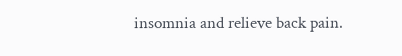insomnia and relieve back pain.